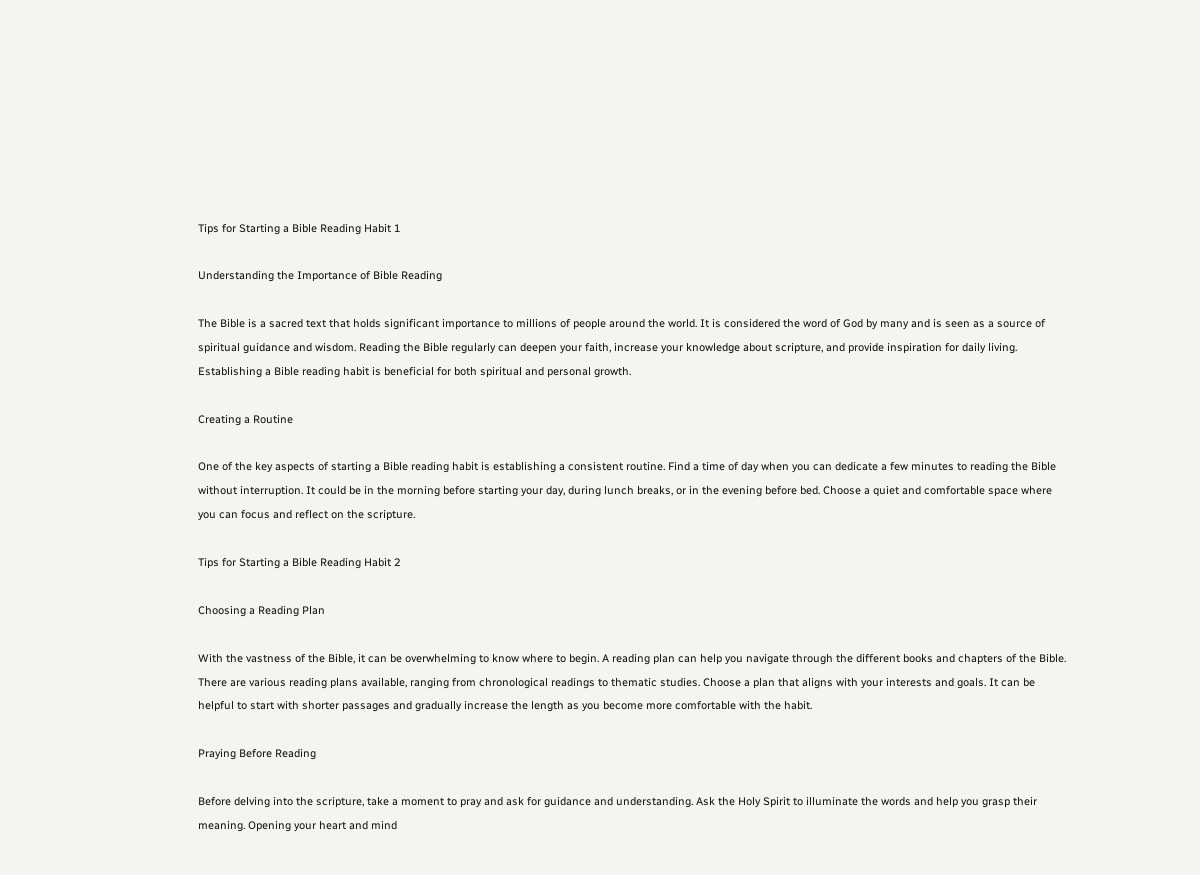Tips for Starting a Bible Reading Habit 1

Understanding the Importance of Bible Reading

The Bible is a sacred text that holds significant importance to millions of people around the world. It is considered the word of God by many and is seen as a source of spiritual guidance and wisdom. Reading the Bible regularly can deepen your faith, increase your knowledge about scripture, and provide inspiration for daily living. Establishing a Bible reading habit is beneficial for both spiritual and personal growth.

Creating a Routine

One of the key aspects of starting a Bible reading habit is establishing a consistent routine. Find a time of day when you can dedicate a few minutes to reading the Bible without interruption. It could be in the morning before starting your day, during lunch breaks, or in the evening before bed. Choose a quiet and comfortable space where you can focus and reflect on the scripture.

Tips for Starting a Bible Reading Habit 2

Choosing a Reading Plan

With the vastness of the Bible, it can be overwhelming to know where to begin. A reading plan can help you navigate through the different books and chapters of the Bible. There are various reading plans available, ranging from chronological readings to thematic studies. Choose a plan that aligns with your interests and goals. It can be helpful to start with shorter passages and gradually increase the length as you become more comfortable with the habit.

Praying Before Reading

Before delving into the scripture, take a moment to pray and ask for guidance and understanding. Ask the Holy Spirit to illuminate the words and help you grasp their meaning. Opening your heart and mind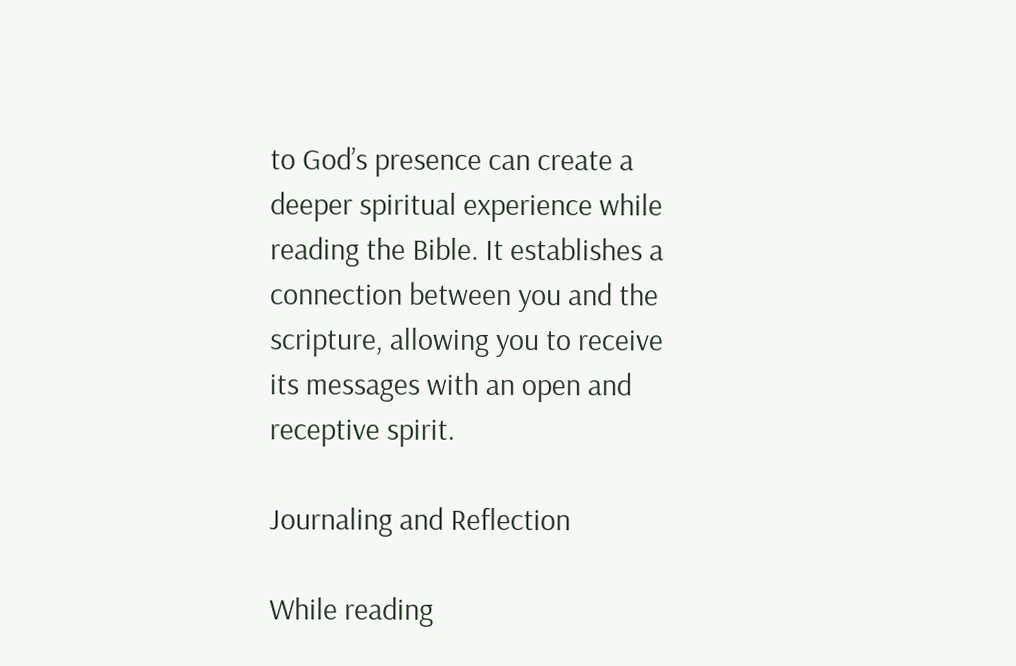to God’s presence can create a deeper spiritual experience while reading the Bible. It establishes a connection between you and the scripture, allowing you to receive its messages with an open and receptive spirit.

Journaling and Reflection

While reading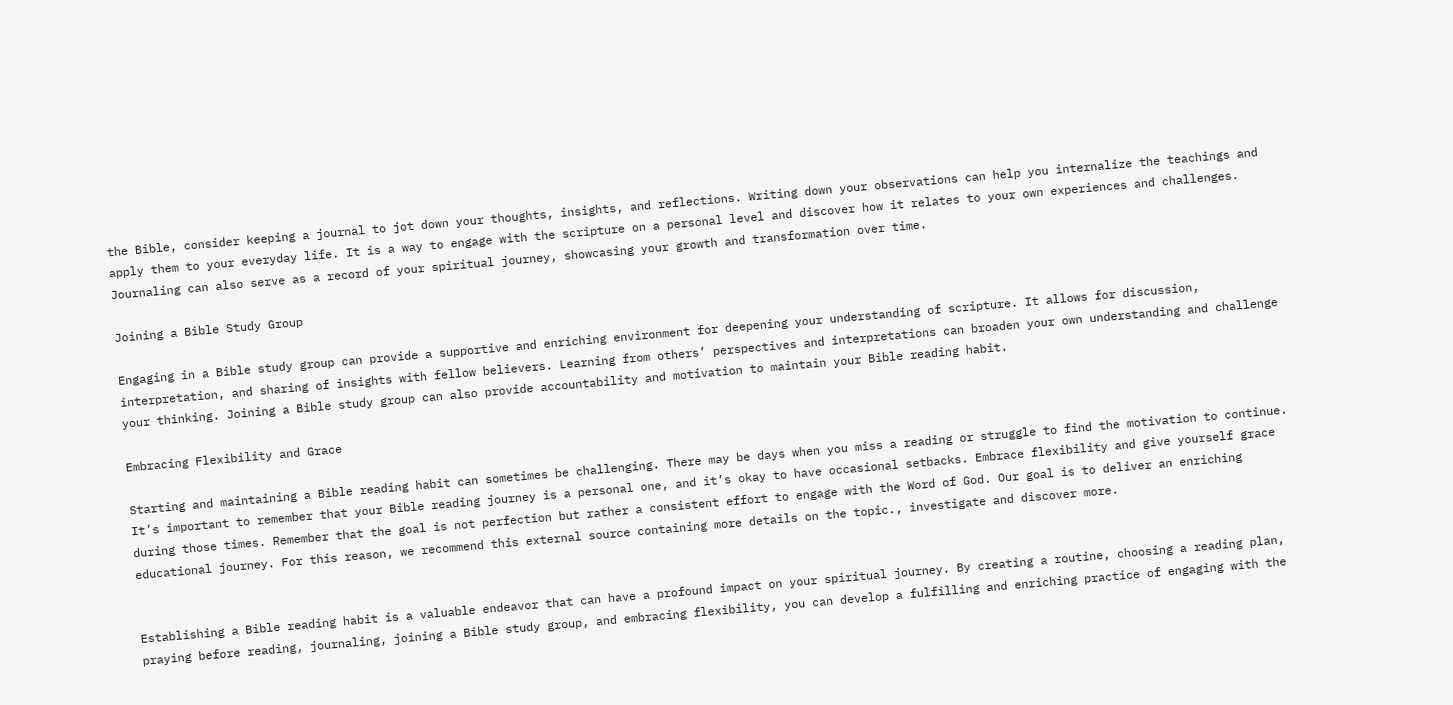the Bible, consider keeping a journal to jot down your thoughts, insights, and reflections. Writing down your observations can help you internalize the teachings and apply them to your everyday life. It is a way to engage with the scripture on a personal level and discover how it relates to your own experiences and challenges. Journaling can also serve as a record of your spiritual journey, showcasing your growth and transformation over time.

Joining a Bible Study Group

Engaging in a Bible study group can provide a supportive and enriching environment for deepening your understanding of scripture. It allows for discussion, interpretation, and sharing of insights with fellow believers. Learning from others’ perspectives and interpretations can broaden your own understanding and challenge your thinking. Joining a Bible study group can also provide accountability and motivation to maintain your Bible reading habit.

Embracing Flexibility and Grace

Starting and maintaining a Bible reading habit can sometimes be challenging. There may be days when you miss a reading or struggle to find the motivation to continue. It’s important to remember that your Bible reading journey is a personal one, and it’s okay to have occasional setbacks. Embrace flexibility and give yourself grace during those times. Remember that the goal is not perfection but rather a consistent effort to engage with the Word of God. Our goal is to deliver an enriching educational journey. For this reason, we recommend this external source containing more details on the topic., investigate and discover more.


Establishing a Bible reading habit is a valuable endeavor that can have a profound impact on your spiritual journey. By creating a routine, choosing a reading plan, praying before reading, journaling, joining a Bible study group, and embracing flexibility, you can develop a fulfilling and enriching practice of engaging with the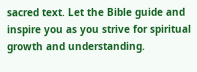sacred text. Let the Bible guide and inspire you as you strive for spiritual growth and understanding.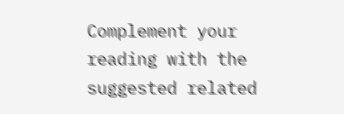Complement your reading with the suggested related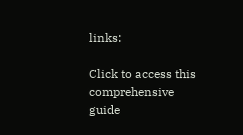links:

Click to access this comprehensive guide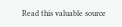Read this valuable source